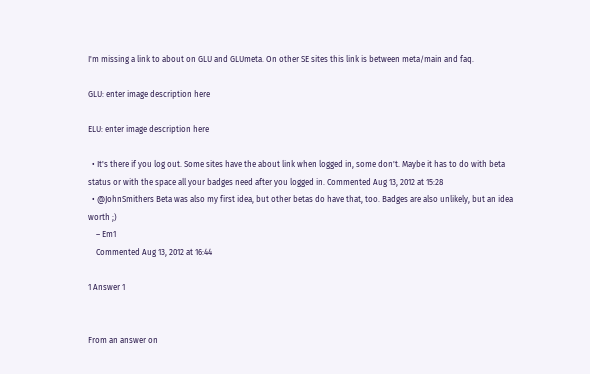I'm missing a link to about on GLU and GLUmeta. On other SE sites this link is between meta/main and faq.

GLU: enter image description here

ELU: enter image description here

  • It's there if you log out. Some sites have the about link when logged in, some don't. Maybe it has to do with beta status or with the space all your badges need after you logged in. Commented Aug 13, 2012 at 15:28
  • @JohnSmithers Beta was also my first idea, but other betas do have that, too. Badges are also unlikely, but an idea worth ;)
    – Em1
    Commented Aug 13, 2012 at 16:44

1 Answer 1


From an answer on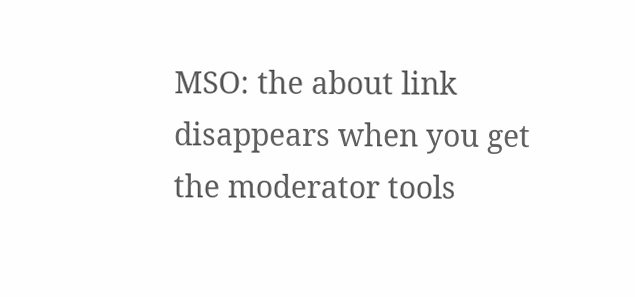MSO: the about link disappears when you get the moderator tools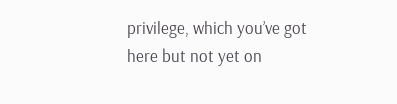privilege, which you’ve got here but not yet on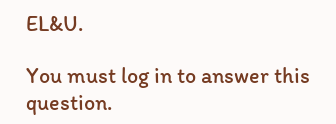EL&U.

You must log in to answer this question.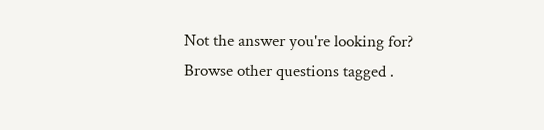Not the answer you're looking for? Browse other questions tagged .